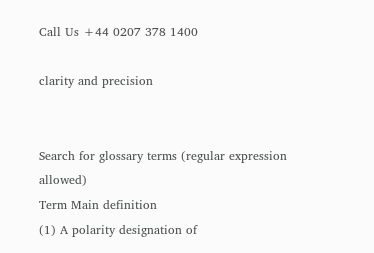Call Us +44 0207 378 1400

clarity and precision


Search for glossary terms (regular expression allowed)
Term Main definition
(1) A polarity designation of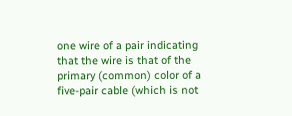one wire of a pair indicating that the wire is that of the primary (common) color of a five-pair cable (which is not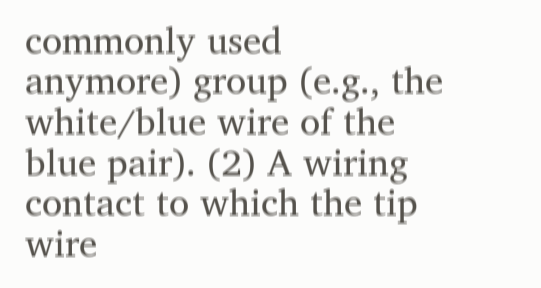commonly used anymore) group (e.g., the white/blue wire of the blue pair). (2) A wiring contact to which the tip wire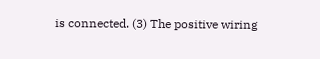is connected. (3) The positive wiring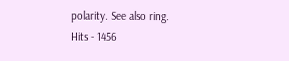polarity. See also ring.
Hits - 1456